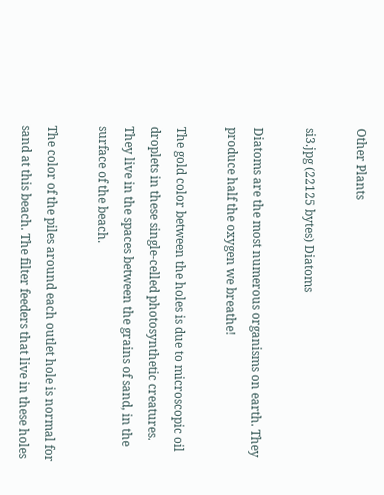Other Plants

si3.jpg (22125 bytes) Diatoms

Diatoms are the most numerous organisms on earth. They produce half the oxygen we breathe!

The gold color between the holes is due to microscopic oil droplets in these single-celled photosynthetic creatures. They live in the spaces between the grains of sand, in the surface of the beach.

The color of the piles around each outlet hole is normal for sand at this beach. The filter feeders that live in these holes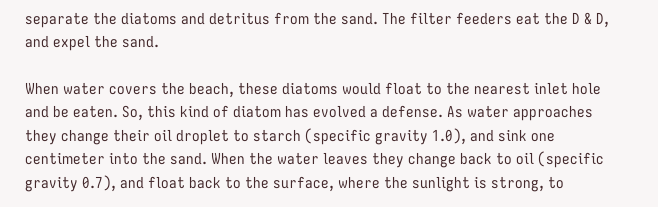separate the diatoms and detritus from the sand. The filter feeders eat the D & D, and expel the sand.

When water covers the beach, these diatoms would float to the nearest inlet hole and be eaten. So, this kind of diatom has evolved a defense. As water approaches they change their oil droplet to starch (specific gravity 1.0), and sink one centimeter into the sand. When the water leaves they change back to oil (specific gravity 0.7), and float back to the surface, where the sunlight is strong, to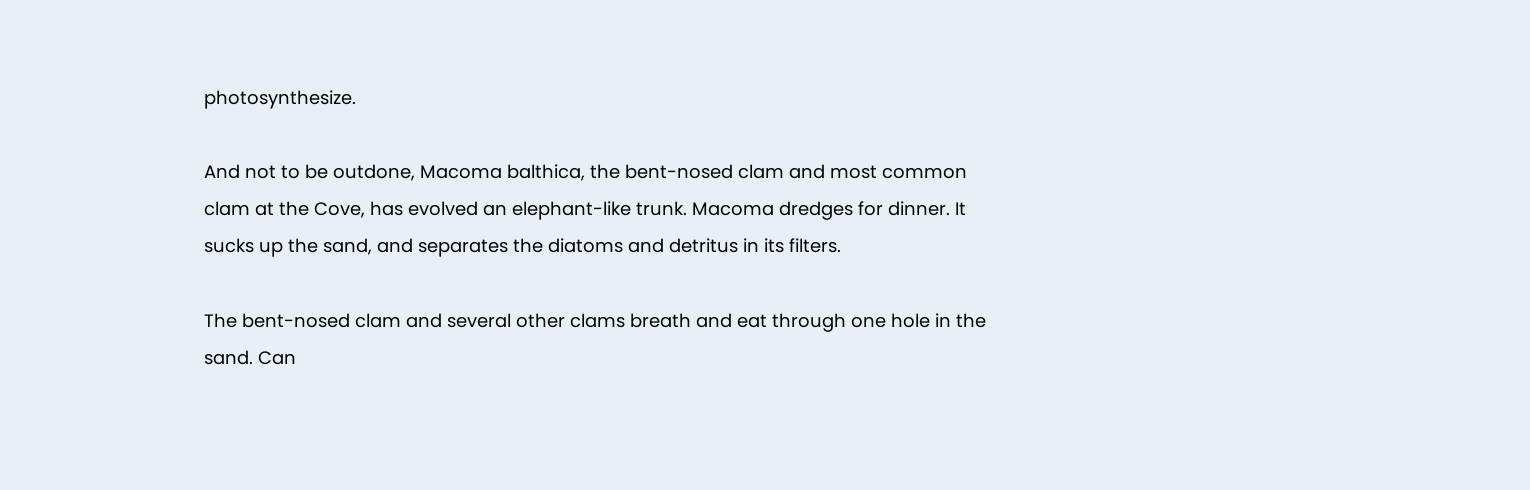photosynthesize.

And not to be outdone, Macoma balthica, the bent-nosed clam and most common clam at the Cove, has evolved an elephant-like trunk. Macoma dredges for dinner. It sucks up the sand, and separates the diatoms and detritus in its filters.

The bent-nosed clam and several other clams breath and eat through one hole in the sand. Can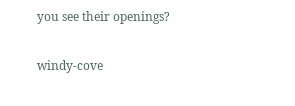you see their openings?

windy-cove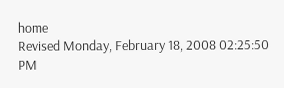home
Revised Monday, February 18, 2008 02:25:50 PM